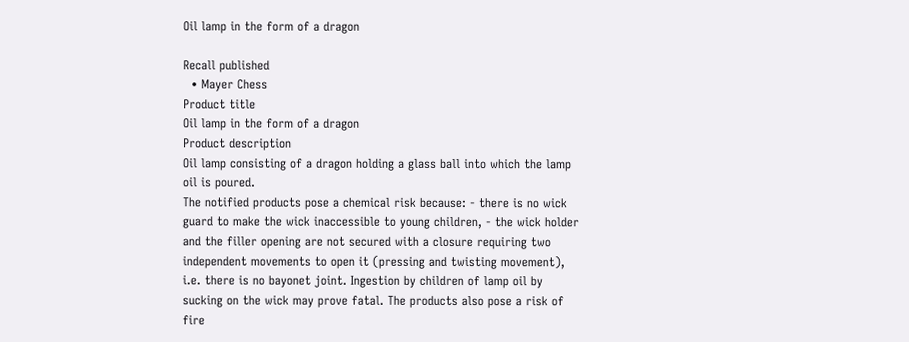Oil lamp in the form of a dragon

Recall published
  • Mayer Chess
Product title
Oil lamp in the form of a dragon
Product description
Oil lamp consisting of a dragon holding a glass ball into which the lamp oil is poured.
The notified products pose a chemical risk because: - there is no wick guard to make the wick inaccessible to young children, - the wick holder and the filler opening are not secured with a closure requiring two independent movements to open it (pressing and twisting movement), i.e. there is no bayonet joint. Ingestion by children of lamp oil by sucking on the wick may prove fatal. The products also pose a risk of fire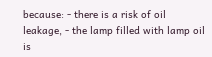because: - there is a risk of oil leakage, - the lamp filled with lamp oil is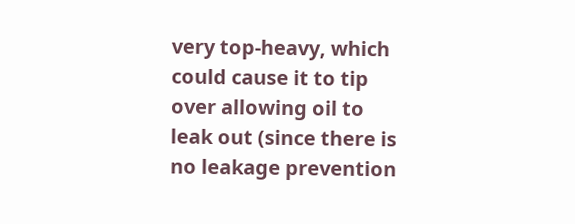very top-heavy, which could cause it to tip over allowing oil to leak out (since there is no leakage prevention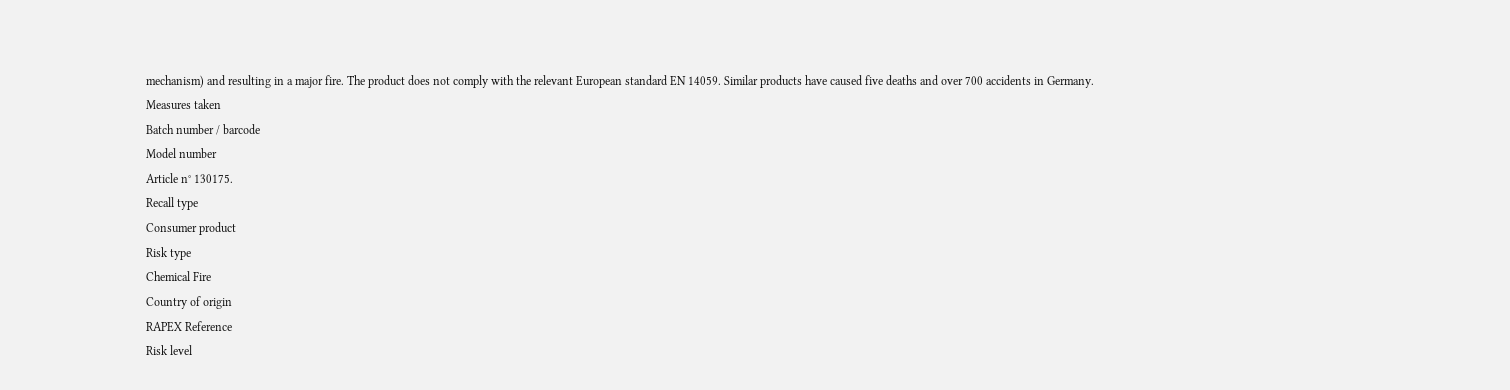mechanism) and resulting in a major fire. The product does not comply with the relevant European standard EN 14059. Similar products have caused five deaths and over 700 accidents in Germany.
Measures taken
Batch number / barcode
Model number
Article n° 130175.
Recall type
Consumer product
Risk type
Chemical Fire
Country of origin
RAPEX Reference
Risk level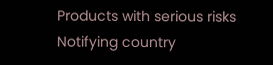Products with serious risks
Notifying country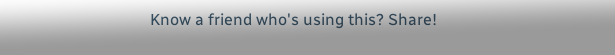Know a friend who's using this? Share!